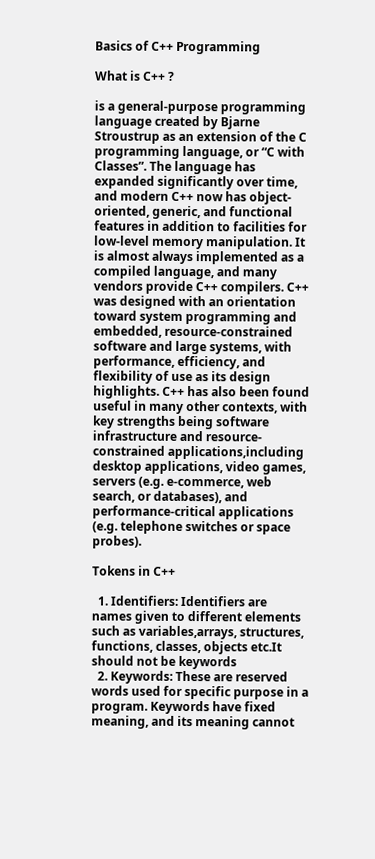Basics of C++ Programming

What is C++ ?

is a general-purpose programming language created by Bjarne Stroustrup as an extension of the C programming language, or “C with Classes”. The language has expanded significantly over time, and modern C++ now has object-oriented, generic, and functional features in addition to facilities for low-level memory manipulation. It is almost always implemented as a compiled language, and many vendors provide C++ compilers. C++ was designed with an orientation toward system programming and embedded, resource-constrained software and large systems, with performance, efficiency, and flexibility of use as its design highlights. C++ has also been found useful in many other contexts, with key strengths being software infrastructure and resource-constrained applications,including desktop applications, video games, servers (e.g. e-commerce, web search, or databases), and performance-critical applications (e.g. telephone switches or space probes).

Tokens in C++

  1. Identifiers: Identifiers are names given to different elements such as variables,arrays, structures, functions, classes, objects etc.It should not be keywords
  2. Keywords: These are reserved words used for specific purpose in a program. Keywords have fixed meaning, and its meaning cannot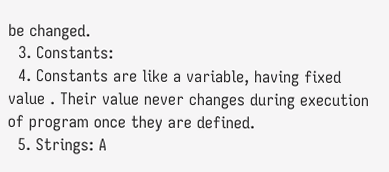be changed.
  3. Constants:
  4. Constants are like a variable, having fixed value . Their value never changes during execution of program once they are defined.
  5. Strings: A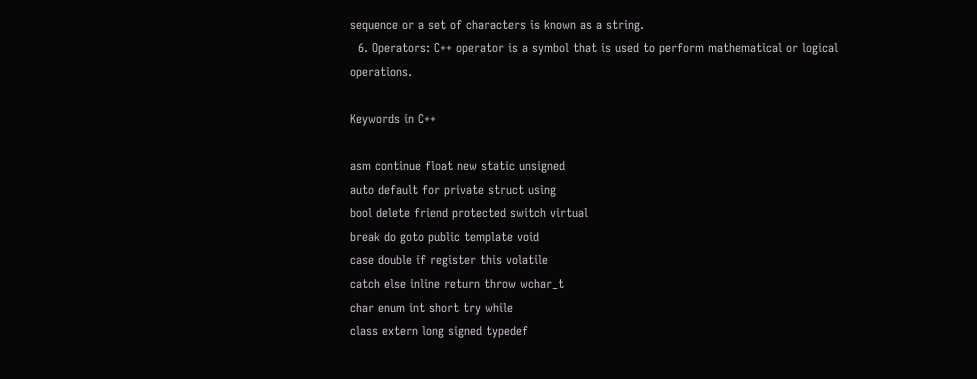sequence or a set of characters is known as a string.
  6. Operators: C++ operator is a symbol that is used to perform mathematical or logical operations.

Keywords in C++

asm continue float new static unsigned
auto default for private struct using
bool delete friend protected switch virtual
break do goto public template void
case double if register this volatile
catch else inline return throw wchar_t
char enum int short try while
class extern long signed typedef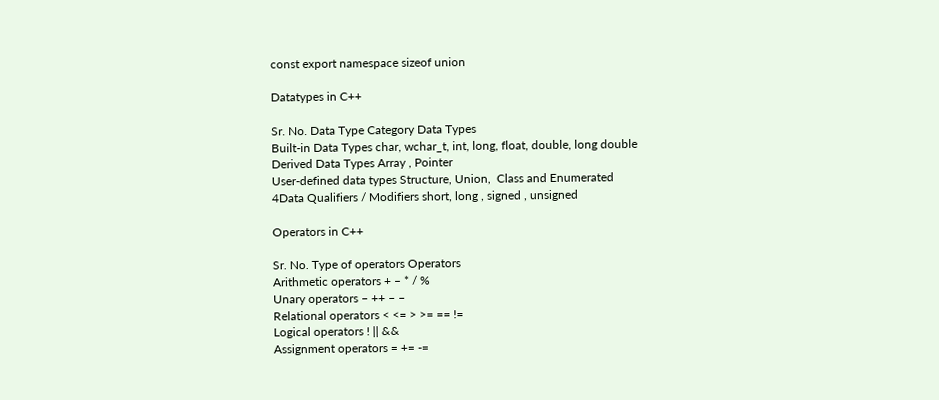const export namespace sizeof union

Datatypes in C++

Sr. No. Data Type Category Data Types
Built-in Data Types char, wchar_t, int, long, float, double, long double
Derived Data Types Array , Pointer
User-defined data types Structure, Union,  Class and Enumerated
4Data Qualifiers / Modifiers short, long , signed , unsigned

Operators in C++

Sr. No. Type of operators Operators
Arithmetic operators + – * / %
Unary operators – ++ – –
Relational operators < <= > >= == !=
Logical operators ! || &&
Assignment operators = += -=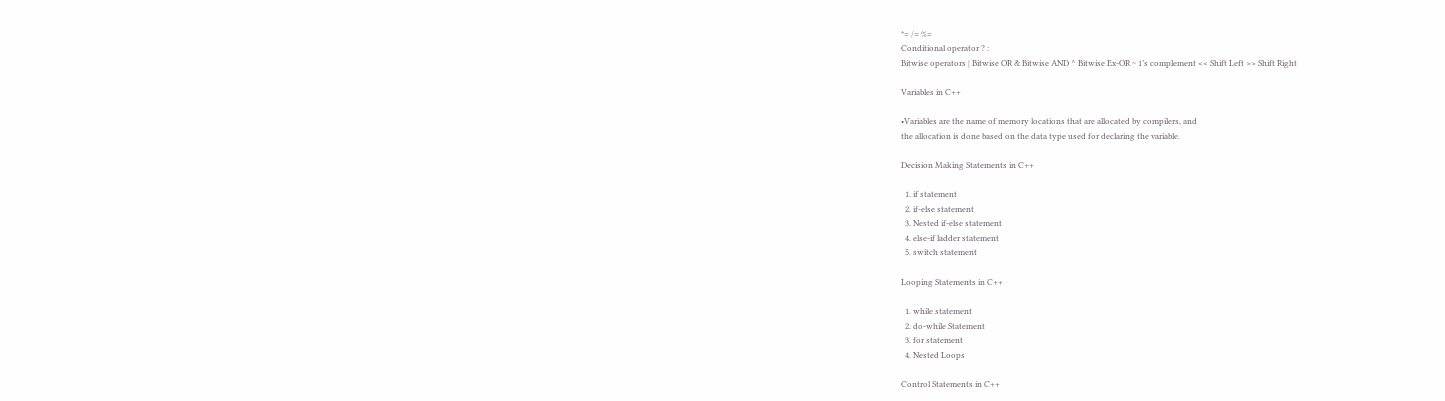*= /= %=
Conditional operator ? :
Bitwise operators | Bitwise OR & Bitwise AND ^ Bitwise Ex-OR ~ 1’s complement << Shift Left >> Shift Right

Variables in C++

•Variables are the name of memory locations that are allocated by compilers, and
the allocation is done based on the data type used for declaring the variable.

Decision Making Statements in C++

  1. if statement
  2. if-else statement
  3. Nested if-else statement
  4. else-if ladder statement
  5. switch statement

Looping Statements in C++

  1. while statement
  2. do-while Statement
  3. for statement
  4. Nested Loops

Control Statements in C++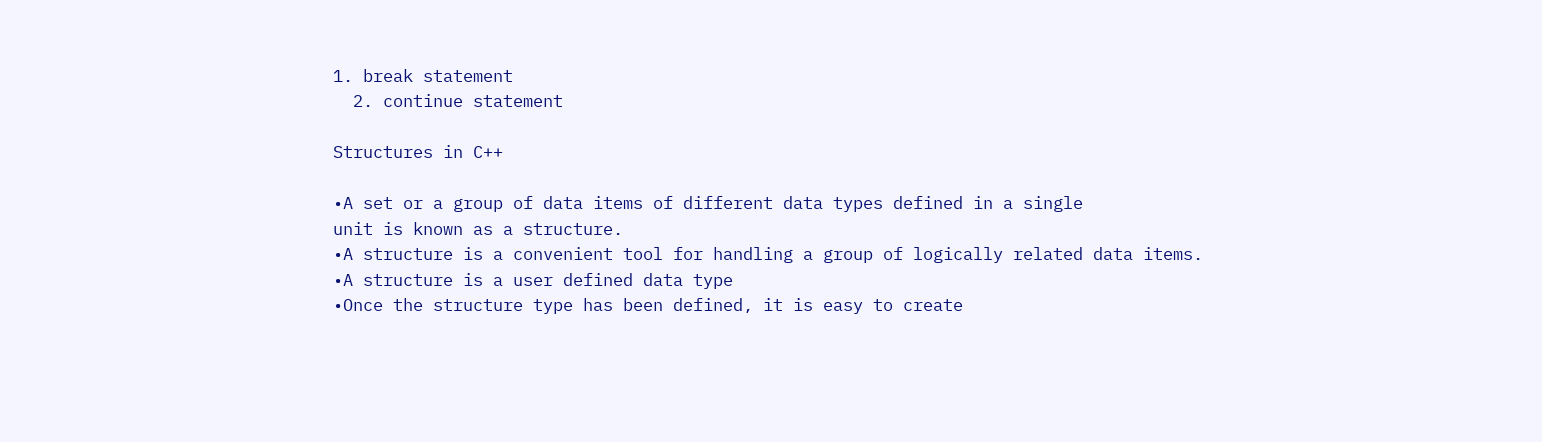1. break statement
  2. continue statement

Structures in C++

•A set or a group of data items of different data types defined in a single
unit is known as a structure.
•A structure is a convenient tool for handling a group of logically related data items.
•A structure is a user defined data type
•Once the structure type has been defined, it is easy to create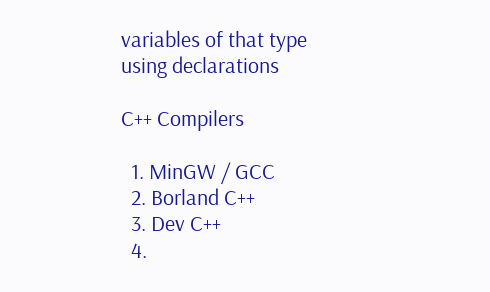variables of that type
using declarations

C++ Compilers

  1. MinGW / GCC
  2. Borland C++
  3. Dev C++
  4.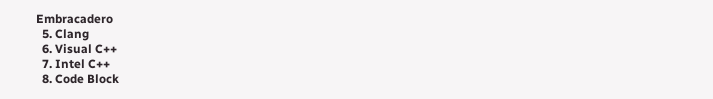Embracadero
  5. Clang
  6. Visual C++
  7. Intel C++
  8. Code Block